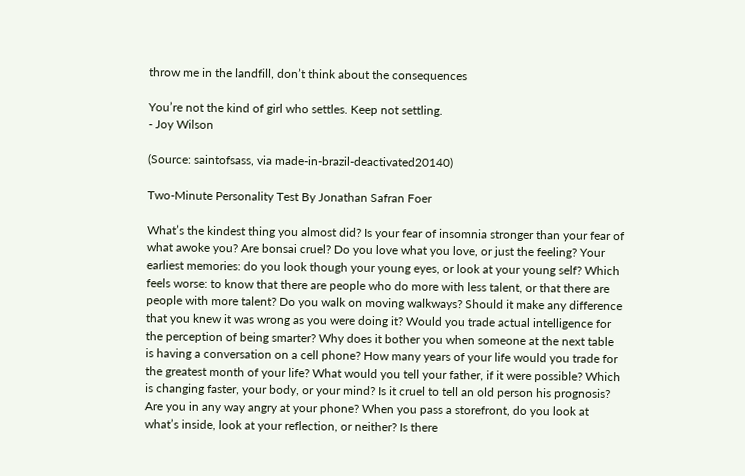throw me in the landfill, don’t think about the consequences

You’re not the kind of girl who settles. Keep not settling.
- Joy Wilson

(Source: saintofsass, via made-in-brazil-deactivated20140)

Two-Minute Personality Test By Jonathan Safran Foer

What’s the kindest thing you almost did? Is your fear of insomnia stronger than your fear of what awoke you? Are bonsai cruel? Do you love what you love, or just the feeling? Your earliest memories: do you look though your young eyes, or look at your young self? Which feels worse: to know that there are people who do more with less talent, or that there are people with more talent? Do you walk on moving walkways? Should it make any difference that you knew it was wrong as you were doing it? Would you trade actual intelligence for the perception of being smarter? Why does it bother you when someone at the next table is having a conversation on a cell phone? How many years of your life would you trade for the greatest month of your life? What would you tell your father, if it were possible? Which is changing faster, your body, or your mind? Is it cruel to tell an old person his prognosis? Are you in any way angry at your phone? When you pass a storefront, do you look at what’s inside, look at your reflection, or neither? Is there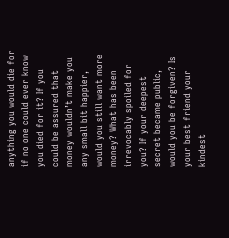anything you would die for if no one could ever know you died for it? If you could be assured that money wouldn’t make you any small bit happier, would you still want more money? What has been irrevocably spoiled for you? If your deepest secret became public, would you be forgiven? Is your best friend your kindest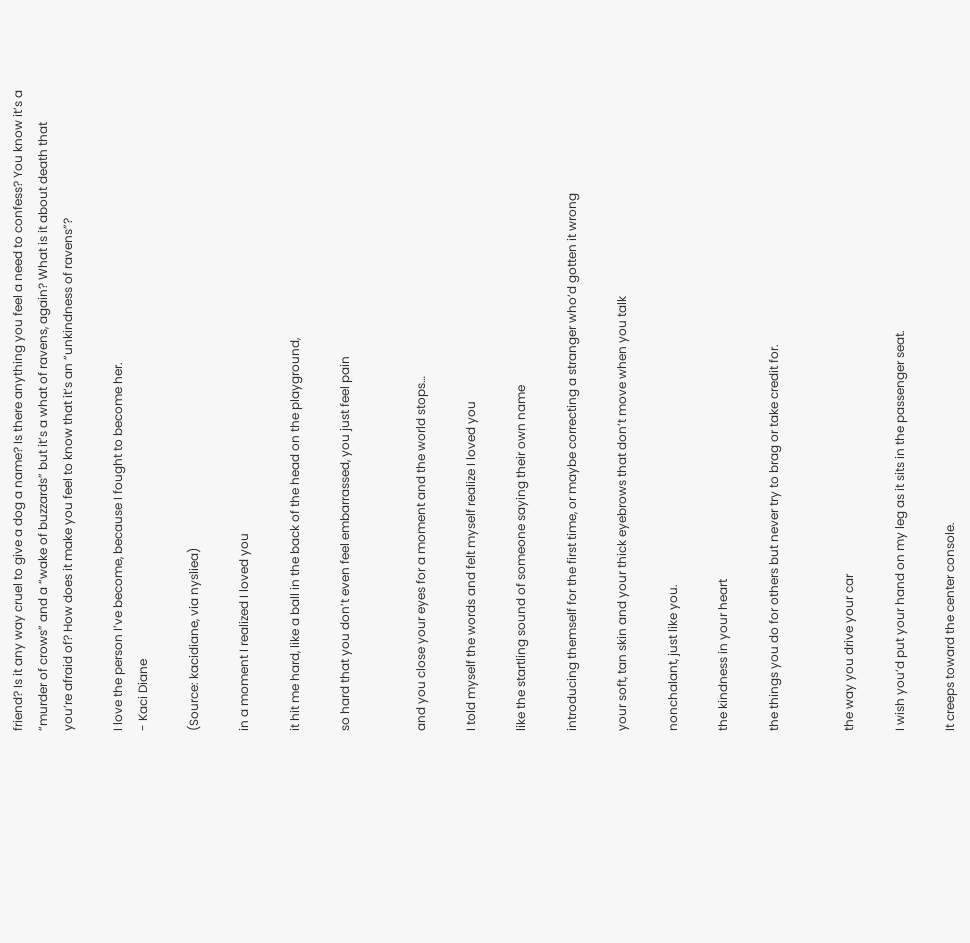friend? Is it any way cruel to give a dog a name? Is there anything you feel a need to confess? You know it’s a “murder of crows” and a “wake of buzzards” but it’s a what of ravens, again? What is it about death that you’re afraid of? How does it make you feel to know that it’s an “unkindness of ravens”?

I love the person I’ve become, because I fought to become her.
- Kaci Diane

(Source: kacidiane, via nysliea)

in a moment I realized I loved you

it hit me hard, like a ball in the back of the head on the playground,

so hard that you don’t even feel embarrassed, you just feel pain


and you close your eyes for a moment and the world stops…

I told myself the words and felt myself realize I loved you

like the startling sound of someone saying their own name

introducing themself for the first time, or maybe correcting a stranger who’d gotten it wrong

your soft, tan skin and your thick eyebrows that don’t move when you talk

nonchalant, just like you.

the kindness in your heart

the things you do for others but never try to brag or take credit for.


the way you drive your car

I wish you’d put your hand on my leg as it sits in the passenger seat.

It creeps toward the center console.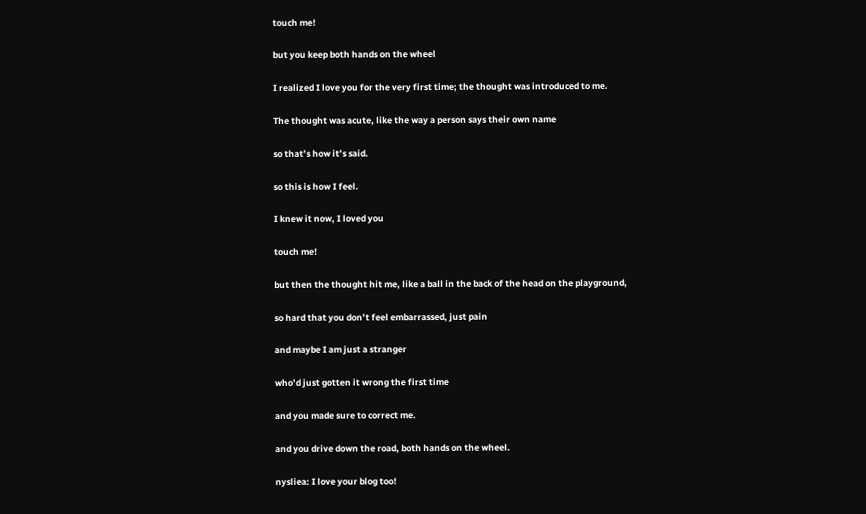touch me!

but you keep both hands on the wheel

I realized I love you for the very first time; the thought was introduced to me.

The thought was acute, like the way a person says their own name

so that’s how it’s said.

so this is how I feel.

I knew it now, I loved you

touch me!

but then the thought hit me, like a ball in the back of the head on the playground,

so hard that you don’t feel embarrassed, just pain

and maybe I am just a stranger

who’d just gotten it wrong the first time

and you made sure to correct me.

and you drive down the road, both hands on the wheel.

nysliea: I love your blog too!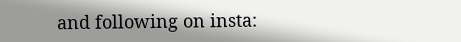and following on insta: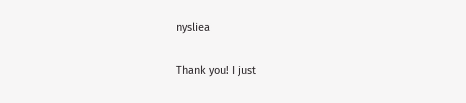nysliea

Thank you! I just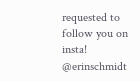requested to follow you on insta! @erinschmidt